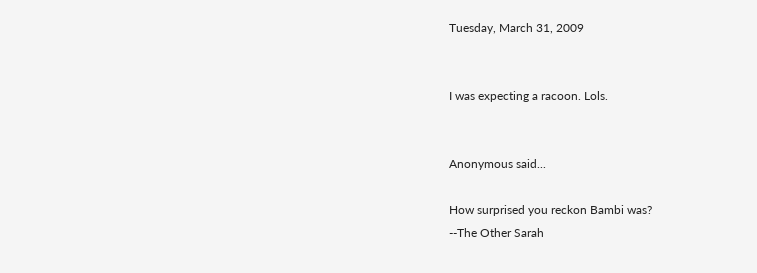Tuesday, March 31, 2009


I was expecting a racoon. Lols.


Anonymous said...

How surprised you reckon Bambi was?
--The Other Sarah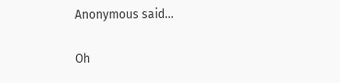Anonymous said...

Oh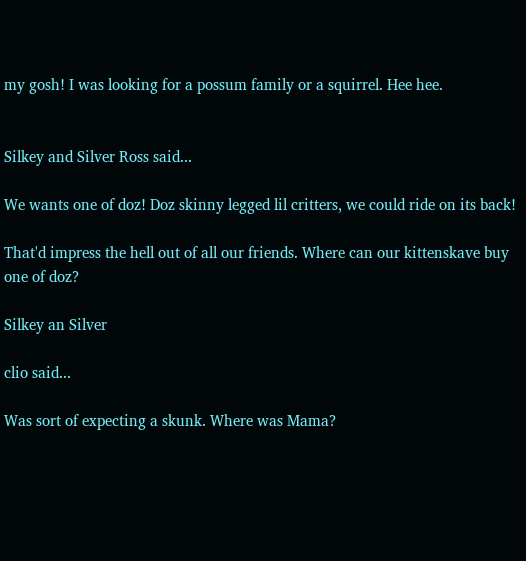my gosh! I was looking for a possum family or a squirrel. Hee hee.


Silkey and Silver Ross said...

We wants one of doz! Doz skinny legged lil critters, we could ride on its back!

That'd impress the hell out of all our friends. Where can our kittenskave buy one of doz?

Silkey an Silver

clio said...

Was sort of expecting a skunk. Where was Mama?